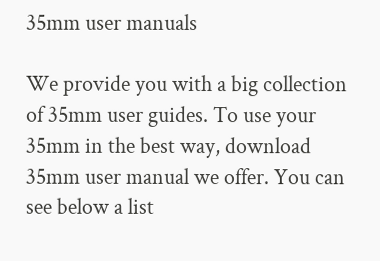35mm user manuals

We provide you with a big collection of 35mm user guides. To use your 35mm in the best way, download 35mm user manual we offer. You can see below a list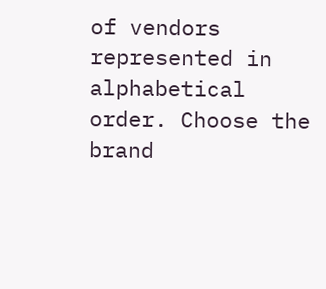of vendors represented in alphabetical order. Choose the brand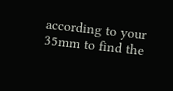according to your 35mm to find the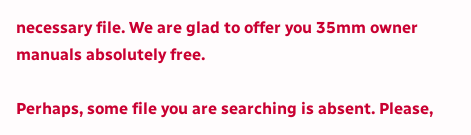necessary file. We are glad to offer you 35mm owner manuals absolutely free.

Perhaps, some file you are searching is absent. Please,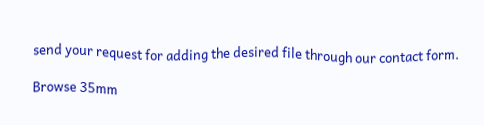send your request for adding the desired file through our contact form.

Browse 35mm